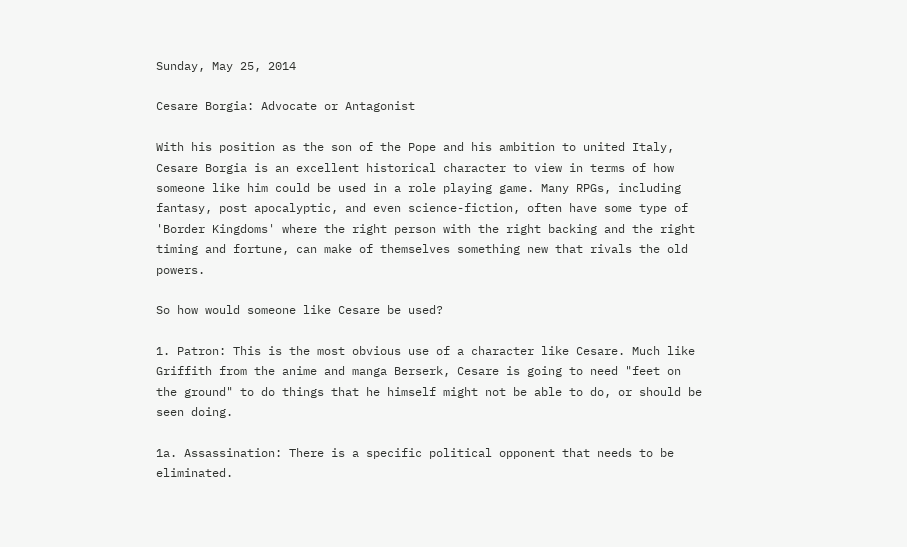Sunday, May 25, 2014

Cesare Borgia: Advocate or Antagonist

With his position as the son of the Pope and his ambition to united Italy, Cesare Borgia is an excellent historical character to view in terms of how someone like him could be used in a role playing game. Many RPGs, including fantasy, post apocalyptic, and even science-fiction, often have some type of 'Border Kingdoms' where the right person with the right backing and the right timing and fortune, can make of themselves something new that rivals the old powers.

So how would someone like Cesare be used?

1. Patron: This is the most obvious use of a character like Cesare. Much like Griffith from the anime and manga Berserk, Cesare is going to need "feet on the ground" to do things that he himself might not be able to do, or should be seen doing.

1a. Assassination: There is a specific political opponent that needs to be eliminated.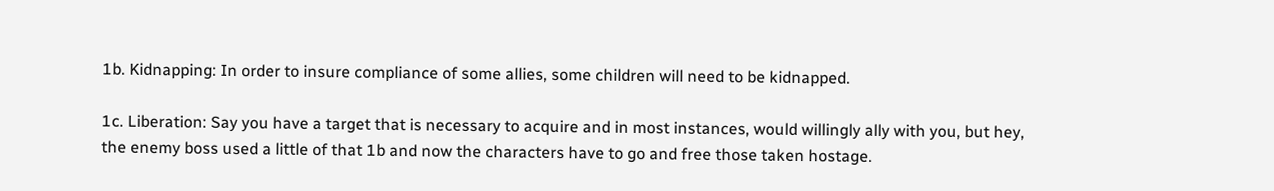1b. Kidnapping: In order to insure compliance of some allies, some children will need to be kidnapped.

1c. Liberation: Say you have a target that is necessary to acquire and in most instances, would willingly ally with you, but hey, the enemy boss used a little of that 1b and now the characters have to go and free those taken hostage.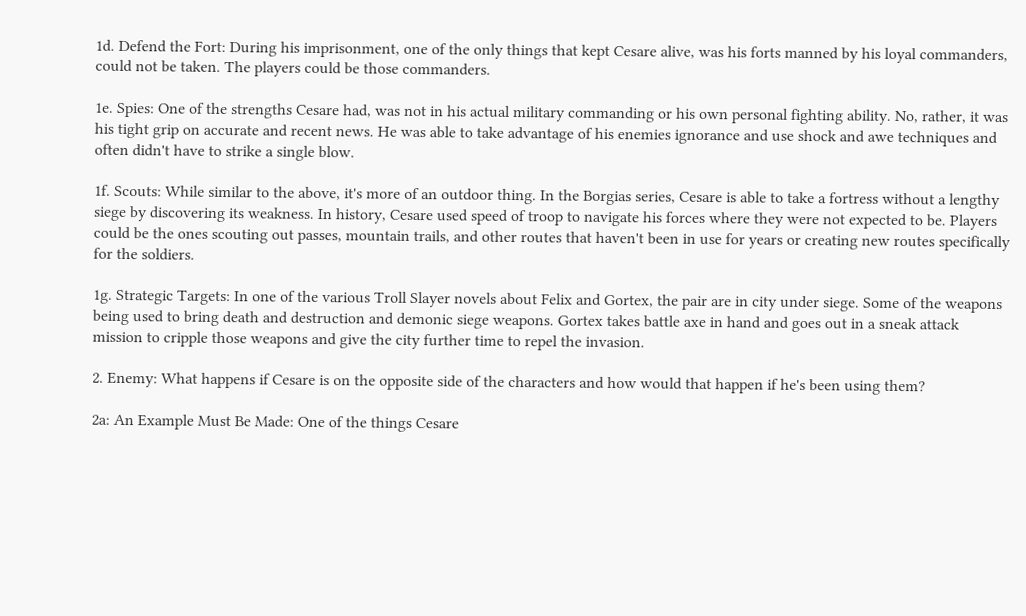1d. Defend the Fort: During his imprisonment, one of the only things that kept Cesare alive, was his forts manned by his loyal commanders, could not be taken. The players could be those commanders.

1e. Spies: One of the strengths Cesare had, was not in his actual military commanding or his own personal fighting ability. No, rather, it was his tight grip on accurate and recent news. He was able to take advantage of his enemies ignorance and use shock and awe techniques and often didn't have to strike a single blow.

1f. Scouts: While similar to the above, it's more of an outdoor thing. In the Borgias series, Cesare is able to take a fortress without a lengthy siege by discovering its weakness. In history, Cesare used speed of troop to navigate his forces where they were not expected to be. Players could be the ones scouting out passes, mountain trails, and other routes that haven't been in use for years or creating new routes specifically for the soldiers.

1g. Strategic Targets: In one of the various Troll Slayer novels about Felix and Gortex, the pair are in city under siege. Some of the weapons being used to bring death and destruction and demonic siege weapons. Gortex takes battle axe in hand and goes out in a sneak attack mission to cripple those weapons and give the city further time to repel the invasion.

2. Enemy: What happens if Cesare is on the opposite side of the characters and how would that happen if he's been using them?

2a: An Example Must Be Made: One of the things Cesare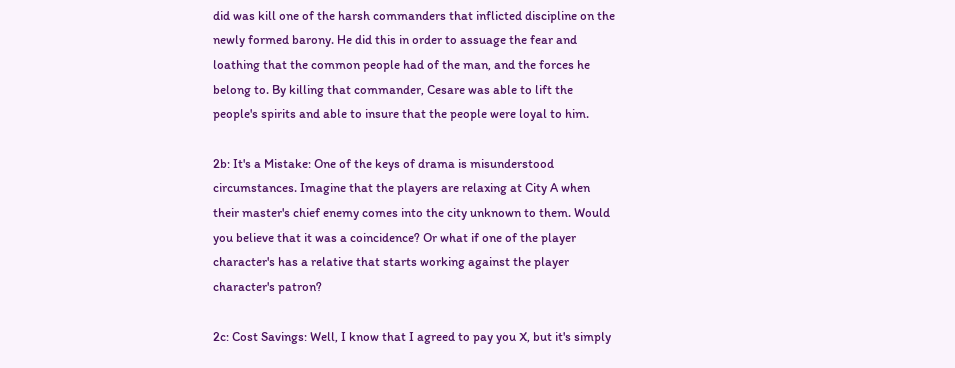did was kill one of the harsh commanders that inflicted discipline on the newly formed barony. He did this in order to assuage the fear and loathing that the common people had of the man, and the forces he belong to. By killing that commander, Cesare was able to lift the people's spirits and able to insure that the people were loyal to him.

2b: It's a Mistake: One of the keys of drama is misunderstood circumstances. Imagine that the players are relaxing at City A when their master's chief enemy comes into the city unknown to them. Would you believe that it was a coincidence? Or what if one of the player character's has a relative that starts working against the player character's patron?

2c: Cost Savings: Well, I know that I agreed to pay you X, but it's simply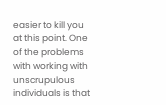easier to kill you at this point. One of the problems with working with unscrupulous individuals is that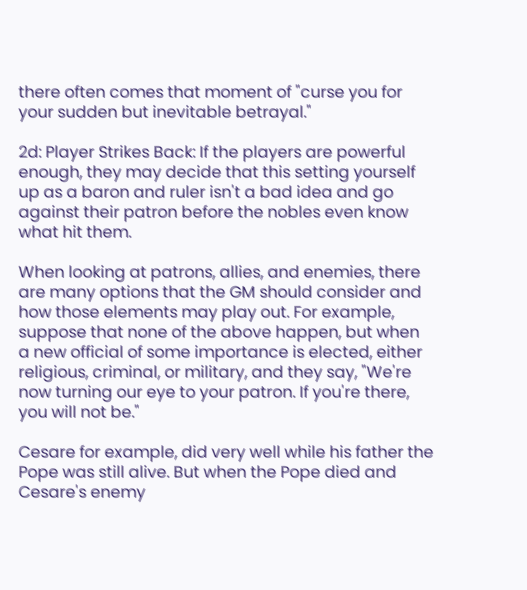there often comes that moment of "curse you for your sudden but inevitable betrayal."

2d: Player Strikes Back: If the players are powerful enough, they may decide that this setting yourself up as a baron and ruler isn't a bad idea and go against their patron before the nobles even know what hit them.

When looking at patrons, allies, and enemies, there are many options that the GM should consider and how those elements may play out. For example, suppose that none of the above happen, but when a new official of some importance is elected, either religious, criminal, or military, and they say, "We're now turning our eye to your patron. If you're there, you will not be."

Cesare for example, did very well while his father the Pope was still alive. But when the Pope died and Cesare's enemy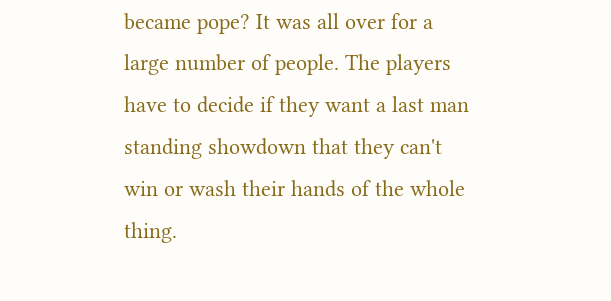became pope? It was all over for a large number of people. The players have to decide if they want a last man standing showdown that they can't win or wash their hands of the whole thing.